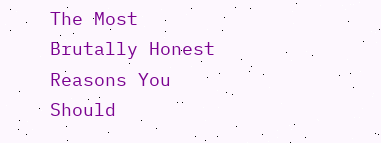The Most Brutally Honest Reasons You Should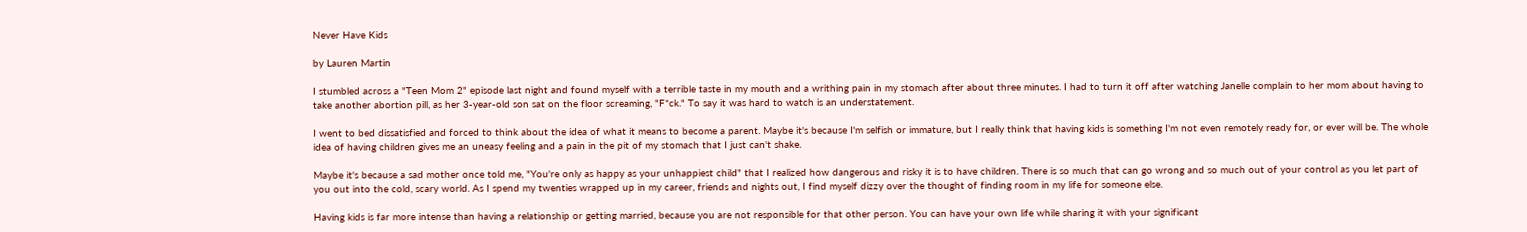Never Have Kids

by Lauren Martin

I stumbled across a "Teen Mom 2" episode last night and found myself with a terrible taste in my mouth and a writhing pain in my stomach after about three minutes. I had to turn it off after watching Janelle complain to her mom about having to take another abortion pill, as her 3-year-old son sat on the floor screaming, "F*ck." To say it was hard to watch is an understatement.

I went to bed dissatisfied and forced to think about the idea of what it means to become a parent. Maybe it's because I'm selfish or immature, but I really think that having kids is something I'm not even remotely ready for, or ever will be. The whole idea of having children gives me an uneasy feeling and a pain in the pit of my stomach that I just can't shake.

Maybe it's because a sad mother once told me, "You're only as happy as your unhappiest child" that I realized how dangerous and risky it is to have children. There is so much that can go wrong and so much out of your control as you let part of you out into the cold, scary world. As I spend my twenties wrapped up in my career, friends and nights out, I find myself dizzy over the thought of finding room in my life for someone else.

Having kids is far more intense than having a relationship or getting married, because you are not responsible for that other person. You can have your own life while sharing it with your significant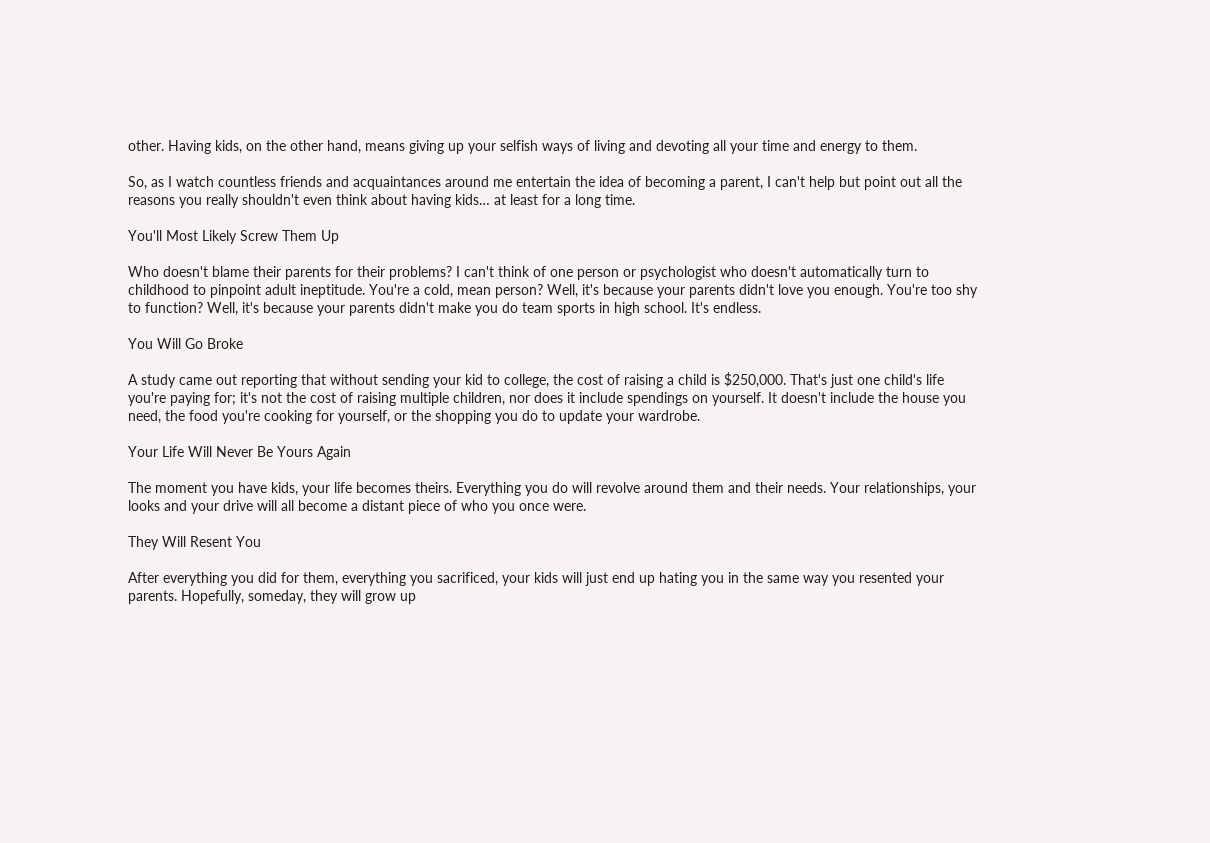other. Having kids, on the other hand, means giving up your selfish ways of living and devoting all your time and energy to them.

So, as I watch countless friends and acquaintances around me entertain the idea of becoming a parent, I can't help but point out all the reasons you really shouldn't even think about having kids… at least for a long time.

You'll Most Likely Screw Them Up

Who doesn't blame their parents for their problems? I can't think of one person or psychologist who doesn't automatically turn to childhood to pinpoint adult ineptitude. You're a cold, mean person? Well, it's because your parents didn't love you enough. You're too shy to function? Well, it's because your parents didn't make you do team sports in high school. It's endless.

You Will Go Broke

A study came out reporting that without sending your kid to college, the cost of raising a child is $250,000. That's just one child's life you're paying for; it's not the cost of raising multiple children, nor does it include spendings on yourself. It doesn't include the house you need, the food you're cooking for yourself, or the shopping you do to update your wardrobe.

Your Life Will Never Be Yours Again

The moment you have kids, your life becomes theirs. Everything you do will revolve around them and their needs. Your relationships, your looks and your drive will all become a distant piece of who you once were.

They Will Resent You

After everything you did for them, everything you sacrificed, your kids will just end up hating you in the same way you resented your parents. Hopefully, someday, they will grow up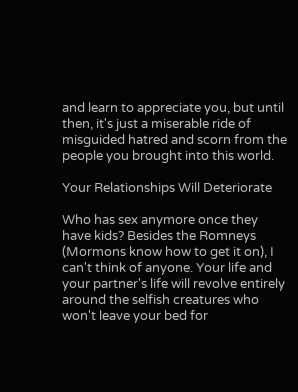and learn to appreciate you, but until then, it's just a miserable ride of misguided hatred and scorn from the people you brought into this world.

Your Relationships Will Deteriorate

Who has sex anymore once they have kids? Besides the Romneys (Mormons know how to get it on), I can't think of anyone. Your life and your partner's life will revolve entirely around the selfish creatures who won't leave your bed for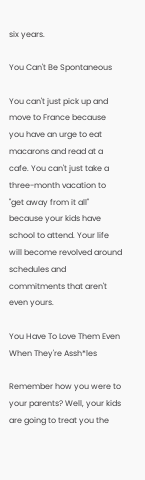six years.

You Can't Be Spontaneous

You can't just pick up and move to France because you have an urge to eat macarons and read at a cafe. You can't just take a three-month vacation to "get away from it all" because your kids have school to attend. Your life will become revolved around schedules and commitments that aren't even yours.

You Have To Love Them Even When They're Assh*les

Remember how you were to your parents? Well, your kids are going to treat you the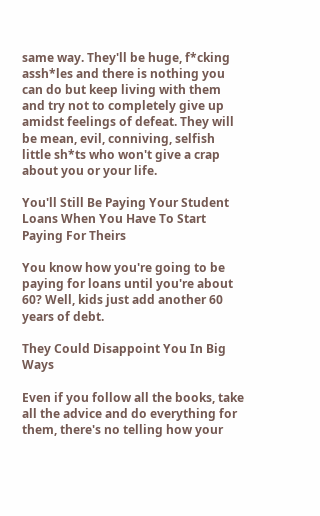same way. They'll be huge, f*cking assh*les and there is nothing you can do but keep living with them and try not to completely give up amidst feelings of defeat. They will be mean, evil, conniving, selfish little sh*ts who won't give a crap about you or your life.

You'll Still Be Paying Your Student Loans When You Have To Start Paying For Theirs

You know how you're going to be paying for loans until you're about 60? Well, kids just add another 60 years of debt.

They Could Disappoint You In Big Ways

Even if you follow all the books, take all the advice and do everything for them, there's no telling how your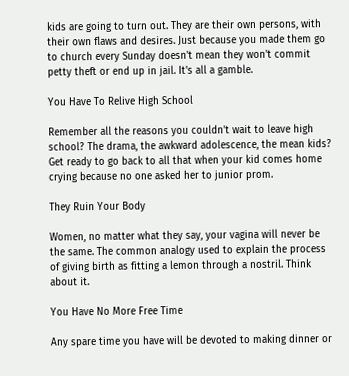kids are going to turn out. They are their own persons, with their own flaws and desires. Just because you made them go to church every Sunday doesn't mean they won't commit petty theft or end up in jail. It's all a gamble.

You Have To Relive High School

Remember all the reasons you couldn't wait to leave high school? The drama, the awkward adolescence, the mean kids? Get ready to go back to all that when your kid comes home crying because no one asked her to junior prom.

They Ruin Your Body

Women, no matter what they say, your vagina will never be the same. The common analogy used to explain the process of giving birth as fitting a lemon through a nostril. Think about it.

You Have No More Free Time

Any spare time you have will be devoted to making dinner or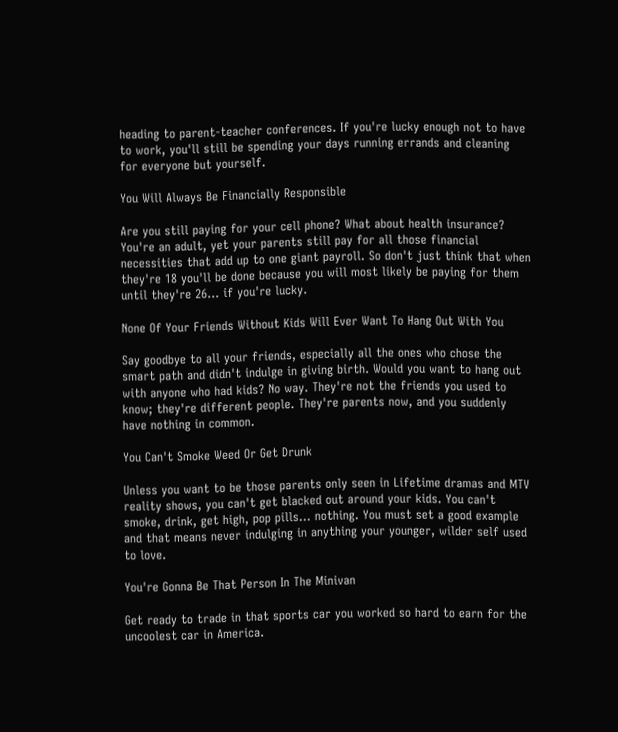heading to parent-teacher conferences. If you're lucky enough not to have to work, you'll still be spending your days running errands and cleaning for everyone but yourself.

You Will Always Be Financially Responsible

Are you still paying for your cell phone? What about health insurance? You're an adult, yet your parents still pay for all those financial necessities that add up to one giant payroll. So don't just think that when they're 18 you'll be done because you will most likely be paying for them until they're 26… if you're lucky.

None Of Your Friends Without Kids Will Ever Want To Hang Out With You

Say goodbye to all your friends, especially all the ones who chose the smart path and didn't indulge in giving birth. Would you want to hang out with anyone who had kids? No way. They're not the friends you used to know; they're different people. They're parents now, and you suddenly have nothing in common.

You Can't Smoke Weed Or Get Drunk

Unless you want to be those parents only seen in Lifetime dramas and MTV reality shows, you can't get blacked out around your kids. You can't smoke, drink, get high, pop pills... nothing. You must set a good example and that means never indulging in anything your younger, wilder self used to love.

You're Gonna Be That Person In The Minivan

Get ready to trade in that sports car you worked so hard to earn for the uncoolest car in America.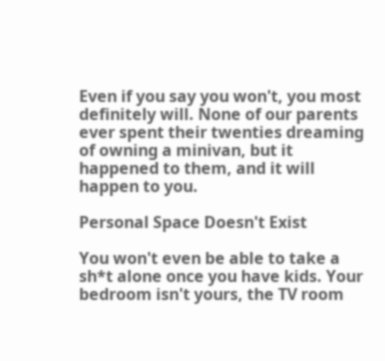Even if you say you won't, you most definitely will. None of our parents ever spent their twenties dreaming of owning a minivan, but it happened to them, and it will happen to you.

Personal Space Doesn't Exist

You won't even be able to take a sh*t alone once you have kids. Your bedroom isn't yours, the TV room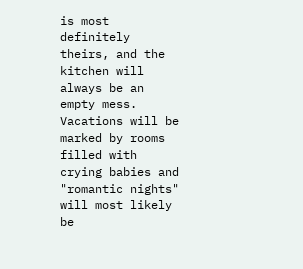is most definitely theirs, and the kitchen will always be an empty mess. Vacations will be marked by rooms filled with crying babies and "romantic nights" will most likely be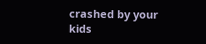crashed by your kids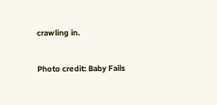crawling in.

Photo credit: Baby Fails